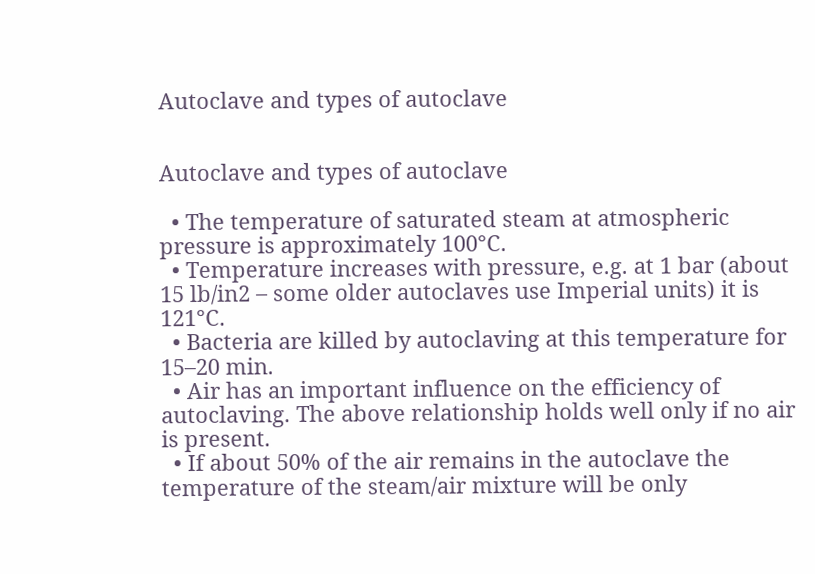Autoclave and types of autoclave


Autoclave and types of autoclave

  • The temperature of saturated steam at atmospheric pressure is approximately 100°C.
  • Temperature increases with pressure, e.g. at 1 bar (about 15 lb/in2 – some older autoclaves use Imperial units) it is 121°C.
  • Bacteria are killed by autoclaving at this temperature for 15–20 min.
  • Air has an important influence on the efficiency of autoclaving. The above relationship holds well only if no air is present.
  • If about 50% of the air remains in the autoclave the temperature of the steam/air mixture will be only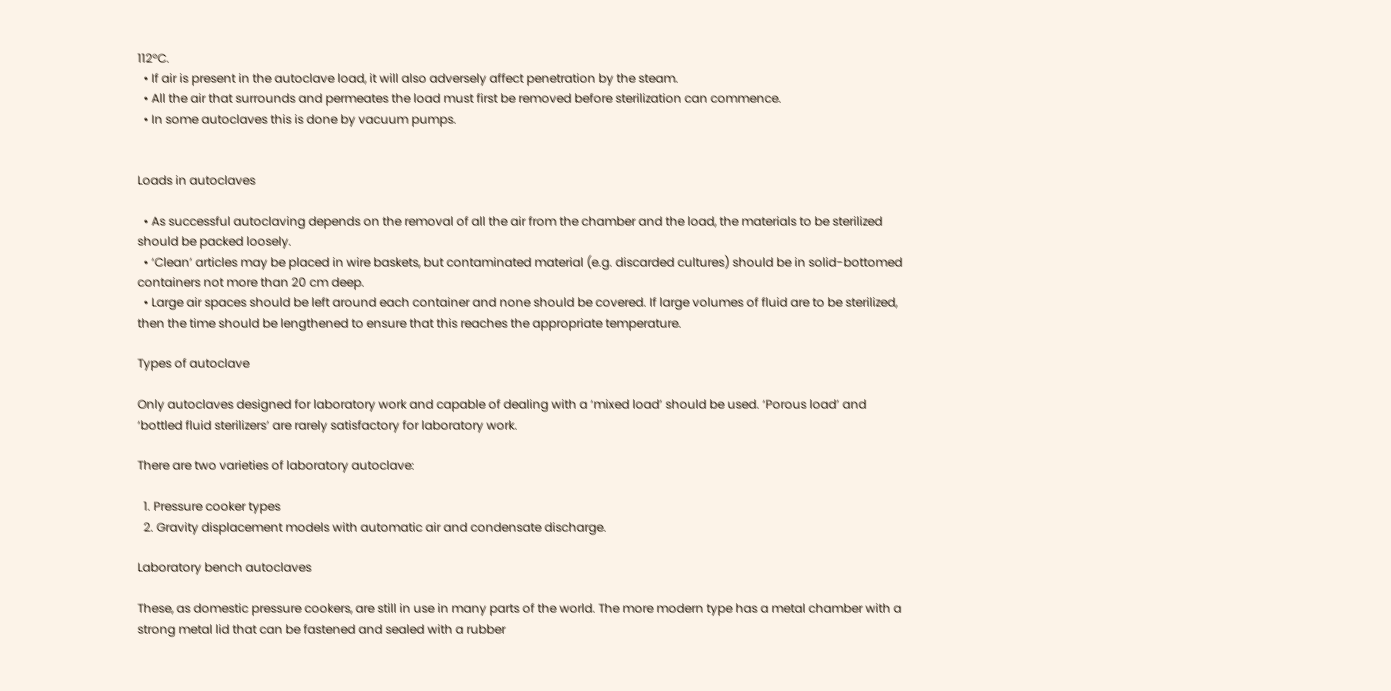112°C.
  • If air is present in the autoclave load, it will also adversely affect penetration by the steam.
  • All the air that surrounds and permeates the load must first be removed before sterilization can commence.
  • In some autoclaves this is done by vacuum pumps.


Loads in autoclaves

  • As successful autoclaving depends on the removal of all the air from the chamber and the load, the materials to be sterilized should be packed loosely.
  • ‘Clean’ articles may be placed in wire baskets, but contaminated material (e.g. discarded cultures) should be in solid-bottomed containers not more than 20 cm deep.
  • Large air spaces should be left around each container and none should be covered. If large volumes of fluid are to be sterilized, then the time should be lengthened to ensure that this reaches the appropriate temperature.

Types of autoclave

Only autoclaves designed for laboratory work and capable of dealing with a ‘mixed load’ should be used. ‘Porous load’ and ‘bottled fluid sterilizers’ are rarely satisfactory for laboratory work.

There are two varieties of laboratory autoclave:

  1. Pressure cooker types
  2. Gravity displacement models with automatic air and condensate discharge.

Laboratory bench autoclaves

These, as domestic pressure cookers, are still in use in many parts of the world. The more modern type has a metal chamber with a strong metal lid that can be fastened and sealed with a rubber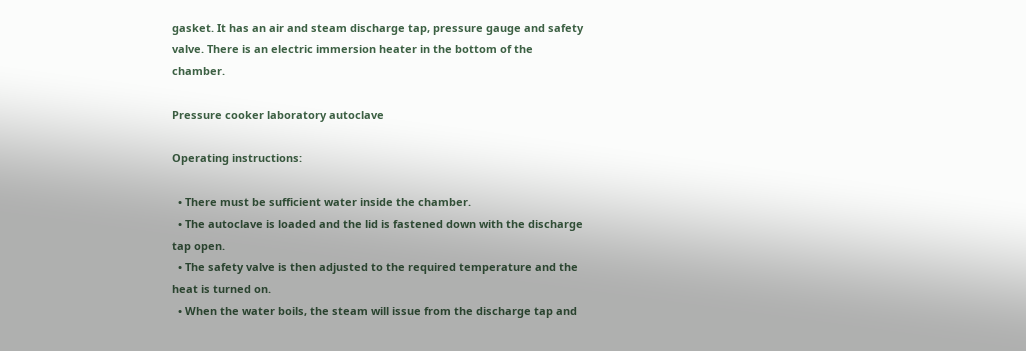gasket. It has an air and steam discharge tap, pressure gauge and safety valve. There is an electric immersion heater in the bottom of the chamber.

Pressure cooker laboratory autoclave

Operating instructions:

  • There must be sufficient water inside the chamber.
  • The autoclave is loaded and the lid is fastened down with the discharge tap open.
  • The safety valve is then adjusted to the required temperature and the heat is turned on.
  • When the water boils, the steam will issue from the discharge tap and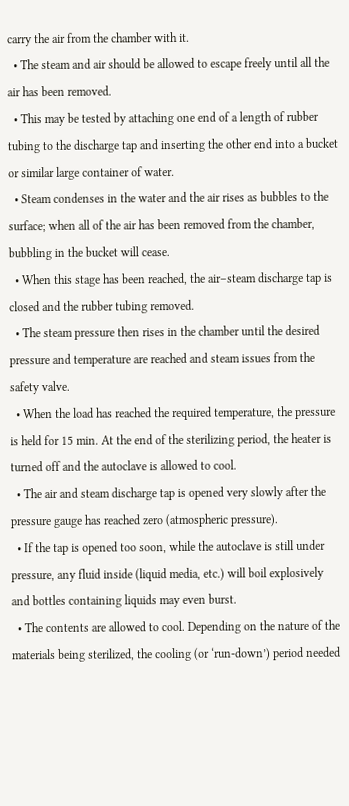carry the air from the chamber with it.
  • The steam and air should be allowed to escape freely until all the air has been removed.
  • This may be tested by attaching one end of a length of rubber tubing to the discharge tap and inserting the other end into a bucket or similar large container of water.
  • Steam condenses in the water and the air rises as bubbles to the surface; when all of the air has been removed from the chamber, bubbling in the bucket will cease.
  • When this stage has been reached, the air–steam discharge tap is closed and the rubber tubing removed.
  • The steam pressure then rises in the chamber until the desired pressure and temperature are reached and steam issues from the safety valve.
  • When the load has reached the required temperature, the pressure is held for 15 min. At the end of the sterilizing period, the heater is turned off and the autoclave is allowed to cool.
  • The air and steam discharge tap is opened very slowly after the pressure gauge has reached zero (atmospheric pressure).
  • If the tap is opened too soon, while the autoclave is still under pressure, any fluid inside (liquid media, etc.) will boil explosively and bottles containing liquids may even burst.
  • The contents are allowed to cool. Depending on the nature of the materials being sterilized, the cooling (or ‘run-down’) period needed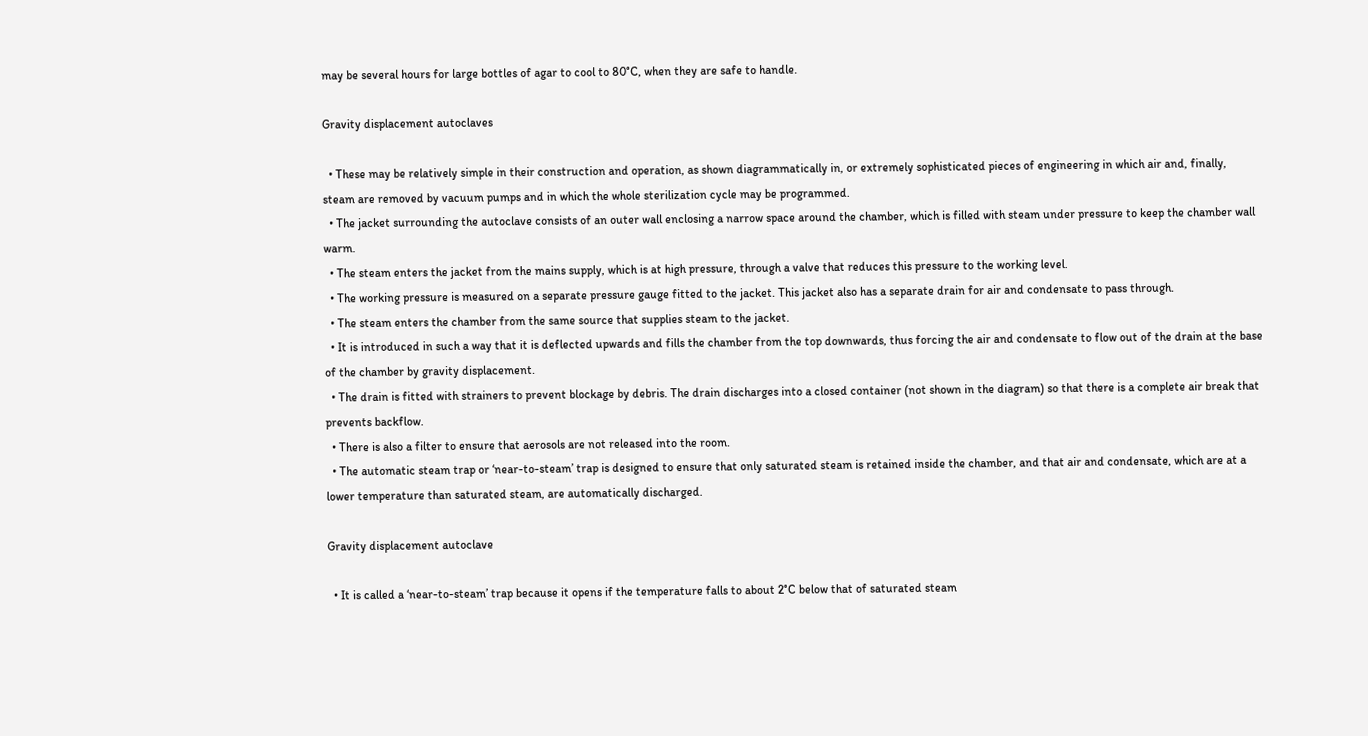may be several hours for large bottles of agar to cool to 80°C, when they are safe to handle.

Gravity displacement autoclaves

  • These may be relatively simple in their construction and operation, as shown diagrammatically in, or extremely sophisticated pieces of engineering in which air and, finally, steam are removed by vacuum pumps and in which the whole sterilization cycle may be programmed.
  • The jacket surrounding the autoclave consists of an outer wall enclosing a narrow space around the chamber, which is filled with steam under pressure to keep the chamber wall warm.
  • The steam enters the jacket from the mains supply, which is at high pressure, through a valve that reduces this pressure to the working level.
  • The working pressure is measured on a separate pressure gauge fitted to the jacket. This jacket also has a separate drain for air and condensate to pass through.
  • The steam enters the chamber from the same source that supplies steam to the jacket.
  • It is introduced in such a way that it is deflected upwards and fills the chamber from the top downwards, thus forcing the air and condensate to flow out of the drain at the base of the chamber by gravity displacement.
  • The drain is fitted with strainers to prevent blockage by debris. The drain discharges into a closed container (not shown in the diagram) so that there is a complete air break that prevents backflow.
  • There is also a filter to ensure that aerosols are not released into the room.
  • The automatic steam trap or ‘near-to-steam’ trap is designed to ensure that only saturated steam is retained inside the chamber, and that air and condensate, which are at a lower temperature than saturated steam, are automatically discharged.

Gravity displacement autoclave

  • It is called a ‘near-to-steam’ trap because it opens if the temperature falls to about 2°C below that of saturated steam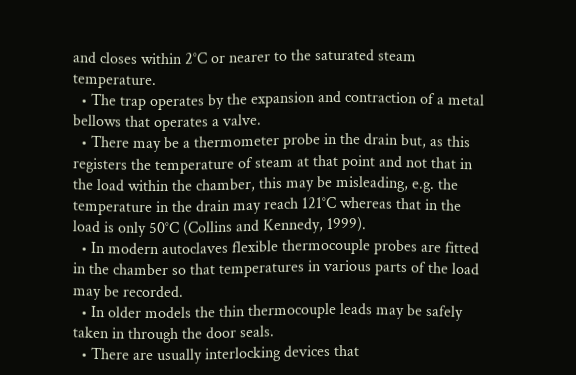and closes within 2°C or nearer to the saturated steam temperature.
  • The trap operates by the expansion and contraction of a metal bellows that operates a valve.
  • There may be a thermometer probe in the drain but, as this registers the temperature of steam at that point and not that in the load within the chamber, this may be misleading, e.g. the temperature in the drain may reach 121°C whereas that in the load is only 50°C (Collins and Kennedy, 1999).
  • In modern autoclaves flexible thermocouple probes are fitted in the chamber so that temperatures in various parts of the load may be recorded.
  • In older models the thin thermocouple leads may be safely taken in through the door seals.
  • There are usually interlocking devices that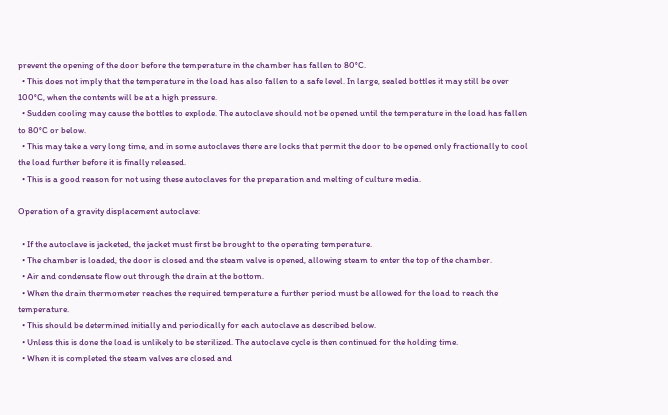prevent the opening of the door before the temperature in the chamber has fallen to 80°C.
  • This does not imply that the temperature in the load has also fallen to a safe level. In large, sealed bottles it may still be over 100°C, when the contents will be at a high pressure.
  • Sudden cooling may cause the bottles to explode. The autoclave should not be opened until the temperature in the load has fallen to 80°C or below.
  • This may take a very long time, and in some autoclaves there are locks that permit the door to be opened only fractionally to cool the load further before it is finally released.
  • This is a good reason for not using these autoclaves for the preparation and melting of culture media.

Operation of a gravity displacement autoclave:

  • If the autoclave is jacketed, the jacket must first be brought to the operating temperature.
  • The chamber is loaded, the door is closed and the steam valve is opened, allowing steam to enter the top of the chamber.
  • Air and condensate flow out through the drain at the bottom.
  • When the drain thermometer reaches the required temperature a further period must be allowed for the load to reach the temperature.
  • This should be determined initially and periodically for each autoclave as described below.
  • Unless this is done the load is unlikely to be sterilized. The autoclave cycle is then continued for the holding time.
  • When it is completed the steam valves are closed and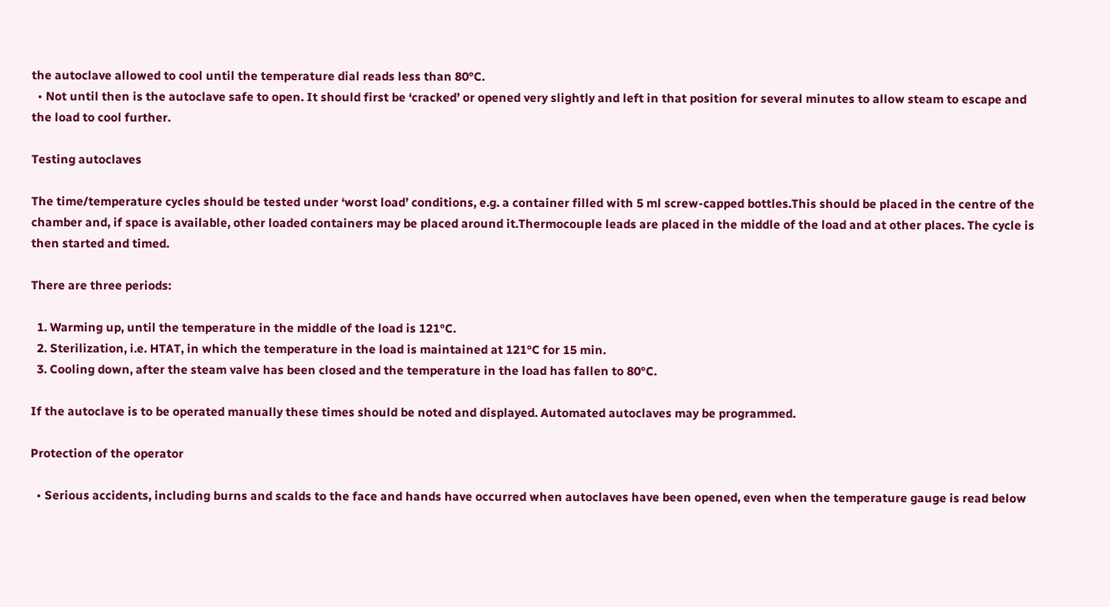the autoclave allowed to cool until the temperature dial reads less than 80°C.
  • Not until then is the autoclave safe to open. It should first be ‘cracked’ or opened very slightly and left in that position for several minutes to allow steam to escape and the load to cool further.

Testing autoclaves

The time/temperature cycles should be tested under ‘worst load’ conditions, e.g. a container filled with 5 ml screw-capped bottles.This should be placed in the centre of the chamber and, if space is available, other loaded containers may be placed around it.Thermocouple leads are placed in the middle of the load and at other places. The cycle is then started and timed.

There are three periods:

  1. Warming up, until the temperature in the middle of the load is 121°C.
  2. Sterilization, i.e. HTAT, in which the temperature in the load is maintained at 121°C for 15 min.
  3. Cooling down, after the steam valve has been closed and the temperature in the load has fallen to 80°C.

If the autoclave is to be operated manually these times should be noted and displayed. Automated autoclaves may be programmed.

Protection of the operator

  • Serious accidents, including burns and scalds to the face and hands have occurred when autoclaves have been opened, even when the temperature gauge is read below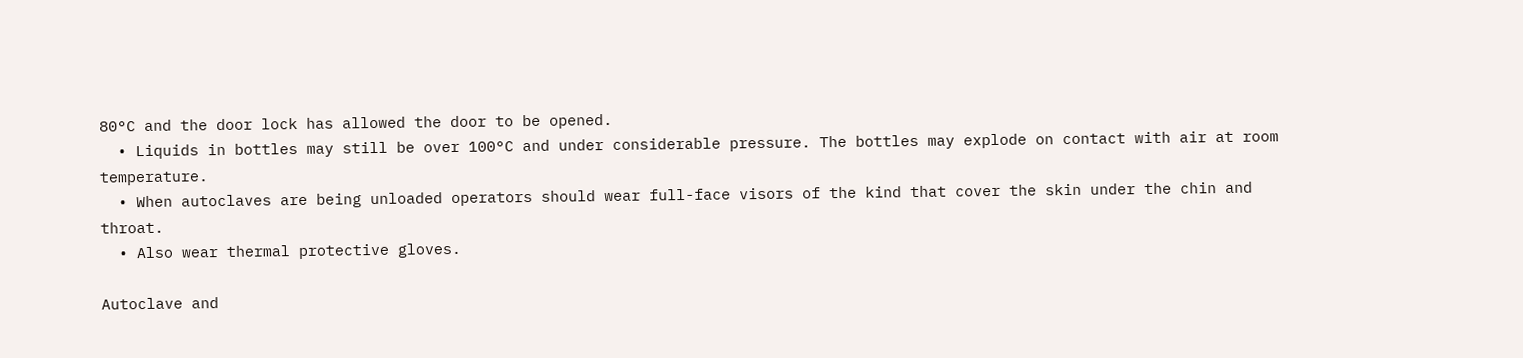80°C and the door lock has allowed the door to be opened.
  • Liquids in bottles may still be over 100°C and under considerable pressure. The bottles may explode on contact with air at room temperature.
  • When autoclaves are being unloaded operators should wear full-face visors of the kind that cover the skin under the chin and throat.
  • Also wear thermal protective gloves.

Autoclave and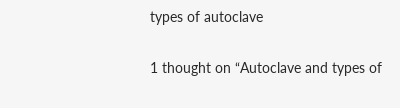types of autoclave

1 thought on “Autoclave and types of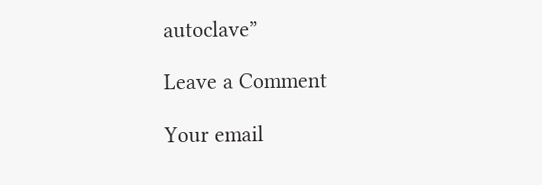autoclave”

Leave a Comment

Your email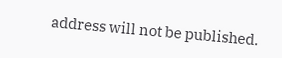address will not be published.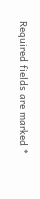Required fields are marked *